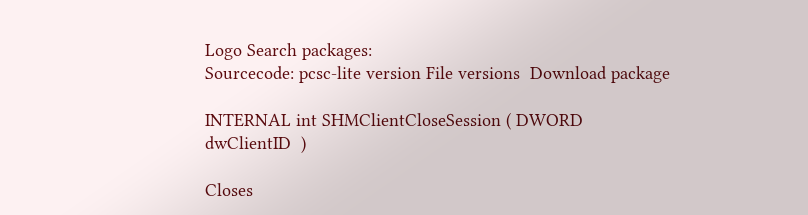Logo Search packages:
Sourcecode: pcsc-lite version File versions  Download package

INTERNAL int SHMClientCloseSession ( DWORD  dwClientID  )

Closes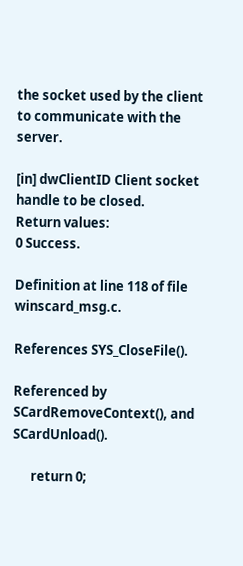the socket used by the client to communicate with the server.

[in] dwClientID Client socket handle to be closed.
Return values:
0 Success.

Definition at line 118 of file winscard_msg.c.

References SYS_CloseFile().

Referenced by SCardRemoveContext(), and SCardUnload().

      return 0;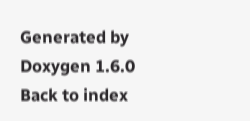Generated by  Doxygen 1.6.0   Back to index